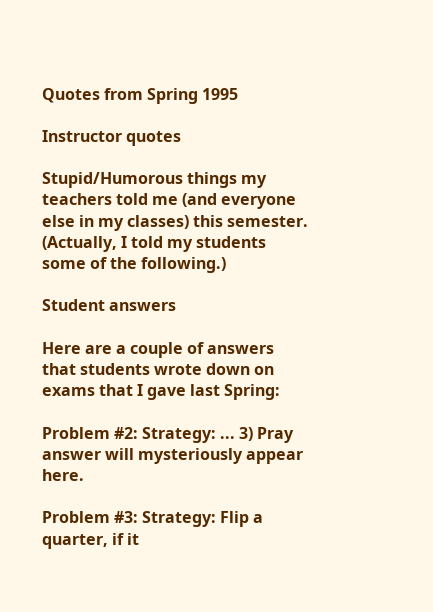Quotes from Spring 1995

Instructor quotes

Stupid/Humorous things my teachers told me (and everyone else in my classes) this semester. (Actually, I told my students some of the following.)

Student answers

Here are a couple of answers that students wrote down on exams that I gave last Spring:

Problem #2: Strategy: ... 3) Pray answer will mysteriously appear here.

Problem #3: Strategy: Flip a quarter, if it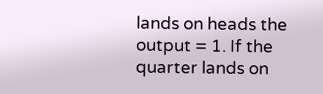lands on heads the output = 1. If the quarter lands on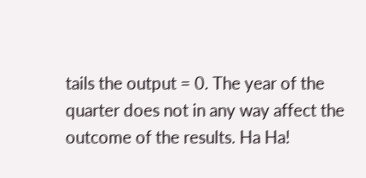tails the output = 0. The year of the quarter does not in any way affect the outcome of the results. Ha Ha!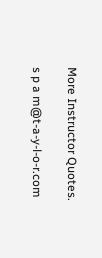More Instructor Quotes.

s p a m@t-a-y-l-o-r.com